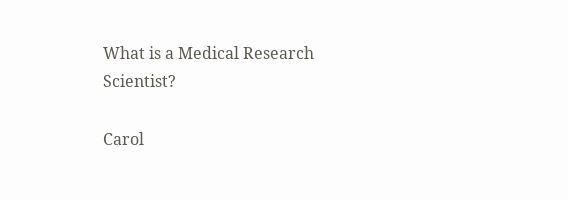What is a Medical Research Scientist?

Carol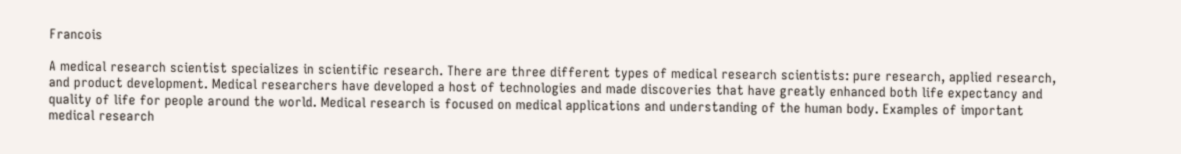Francois

A medical research scientist specializes in scientific research. There are three different types of medical research scientists: pure research, applied research, and product development. Medical researchers have developed a host of technologies and made discoveries that have greatly enhanced both life expectancy and quality of life for people around the world. Medical research is focused on medical applications and understanding of the human body. Examples of important medical research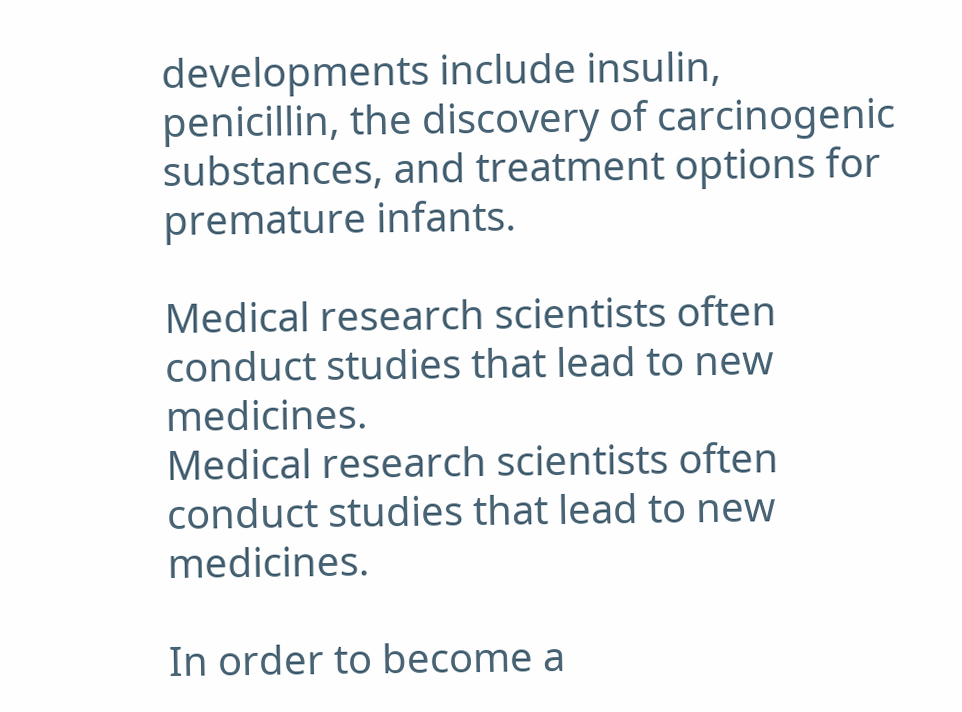developments include insulin, penicillin, the discovery of carcinogenic substances, and treatment options for premature infants.

Medical research scientists often conduct studies that lead to new medicines.
Medical research scientists often conduct studies that lead to new medicines.

In order to become a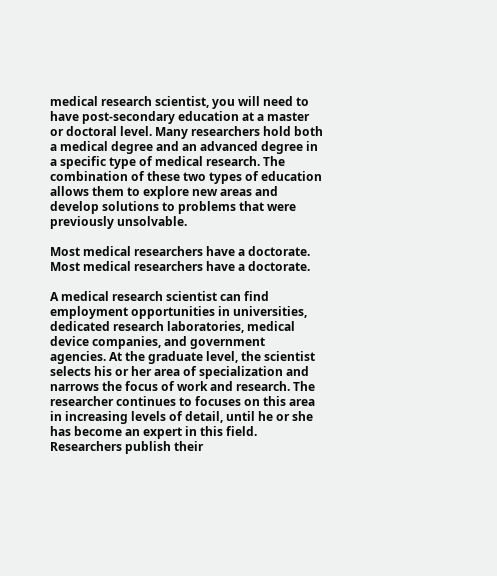medical research scientist, you will need to have post-secondary education at a master or doctoral level. Many researchers hold both a medical degree and an advanced degree in a specific type of medical research. The combination of these two types of education allows them to explore new areas and develop solutions to problems that were previously unsolvable.

Most medical researchers have a doctorate.
Most medical researchers have a doctorate.

A medical research scientist can find employment opportunities in universities, dedicated research laboratories, medical device companies, and government agencies. At the graduate level, the scientist selects his or her area of specialization and narrows the focus of work and research. The researcher continues to focuses on this area in increasing levels of detail, until he or she has become an expert in this field. Researchers publish their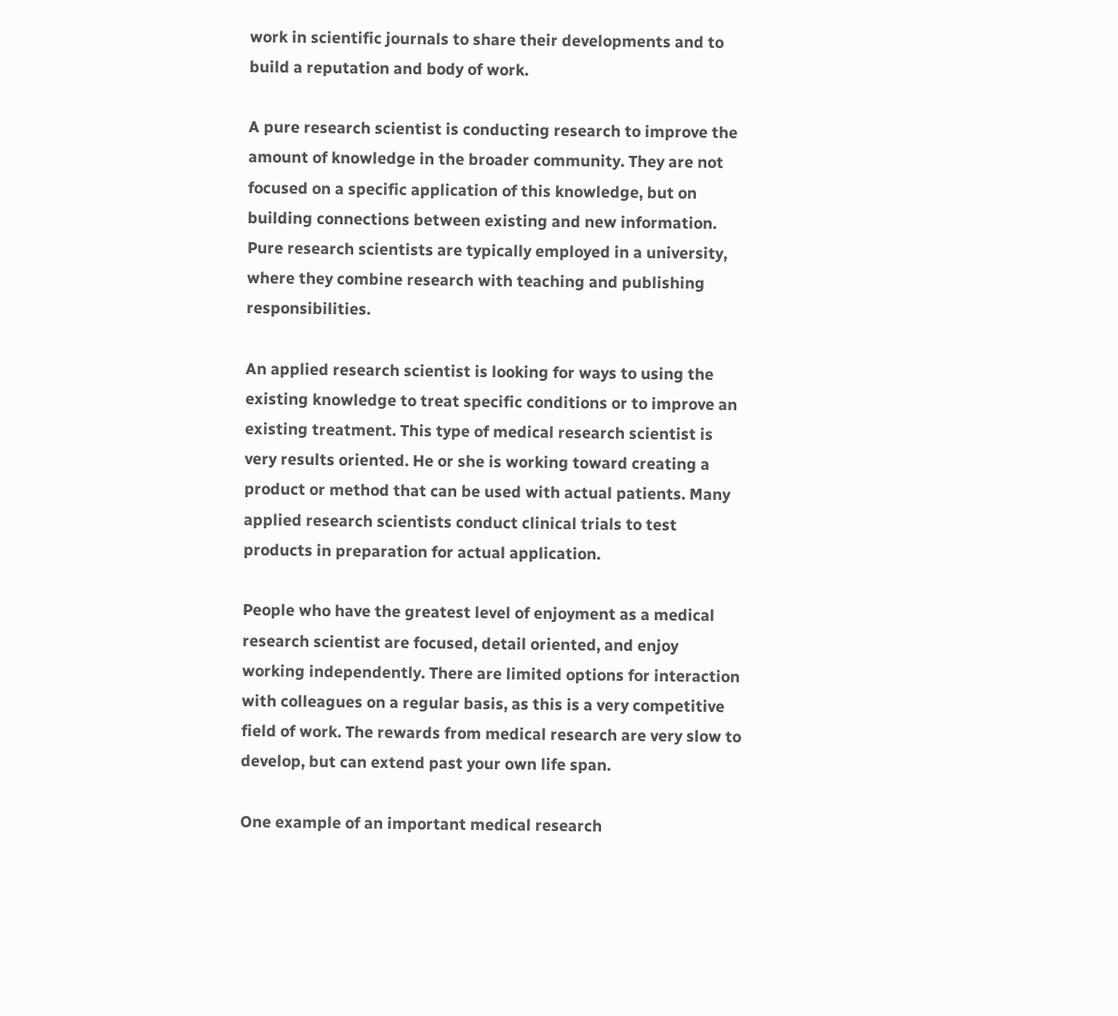work in scientific journals to share their developments and to build a reputation and body of work.

A pure research scientist is conducting research to improve the amount of knowledge in the broader community. They are not focused on a specific application of this knowledge, but on building connections between existing and new information. Pure research scientists are typically employed in a university, where they combine research with teaching and publishing responsibilities.

An applied research scientist is looking for ways to using the existing knowledge to treat specific conditions or to improve an existing treatment. This type of medical research scientist is very results oriented. He or she is working toward creating a product or method that can be used with actual patients. Many applied research scientists conduct clinical trials to test products in preparation for actual application.

People who have the greatest level of enjoyment as a medical research scientist are focused, detail oriented, and enjoy working independently. There are limited options for interaction with colleagues on a regular basis, as this is a very competitive field of work. The rewards from medical research are very slow to develop, but can extend past your own life span.

One example of an important medical research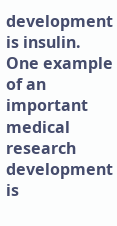development is insulin.
One example of an important medical research development is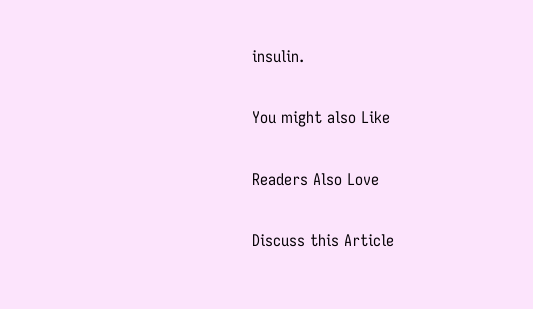insulin.

You might also Like

Readers Also Love

Discuss this Article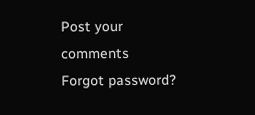Post your comments
Forgot password?